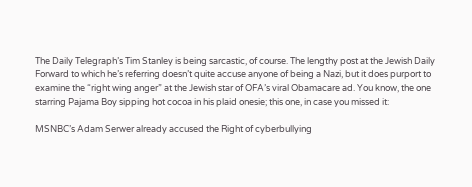The Daily Telegraph’s Tim Stanley is being sarcastic, of course. The lengthy post at the Jewish Daily Forward to which he’s referring doesn’t quite accuse anyone of being a Nazi, but it does purport to examine the “right wing anger” at the Jewish star of OFA’s viral Obamacare ad. You know, the one starring Pajama Boy sipping hot cocoa in his plaid onesie; this one, in case you missed it:

MSNBC’s Adam Serwer already accused the Right of cyberbullying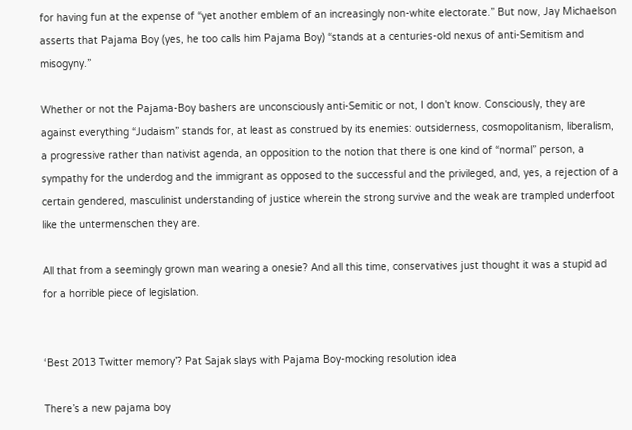for having fun at the expense of “yet another emblem of an increasingly non-white electorate.” But now, Jay Michaelson asserts that Pajama Boy (yes, he too calls him Pajama Boy) “stands at a centuries-old nexus of anti-Semitism and misogyny.”

Whether or not the Pajama-Boy bashers are unconsciously anti-Semitic or not, I don’t know. Consciously, they are against everything “Judaism” stands for, at least as construed by its enemies: outsiderness, cosmopolitanism, liberalism, a progressive rather than nativist agenda, an opposition to the notion that there is one kind of “normal” person, a sympathy for the underdog and the immigrant as opposed to the successful and the privileged, and, yes, a rejection of a certain gendered, masculinist understanding of justice wherein the strong survive and the weak are trampled underfoot like the untermenschen they are.

All that from a seemingly grown man wearing a onesie? And all this time, conservatives just thought it was a stupid ad for a horrible piece of legislation.


‘Best 2013 Twitter memory’? Pat Sajak slays with Pajama Boy-mocking resolution idea

There’s a new pajama boy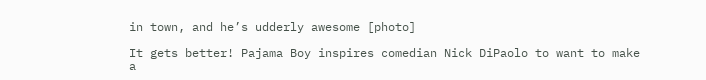in town, and he’s udderly awesome [photo]

It gets better! Pajama Boy inspires comedian Nick DiPaolo to want to make a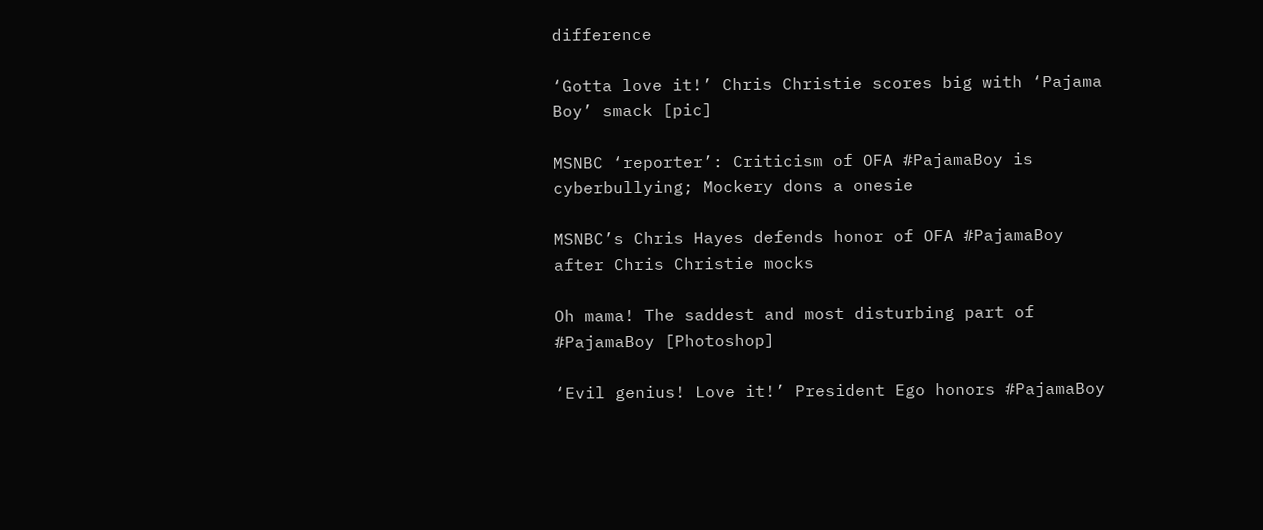difference

‘Gotta love it!’ Chris Christie scores big with ‘Pajama Boy’ smack [pic]

MSNBC ‘reporter’: Criticism of OFA #PajamaBoy is cyberbullying; Mockery dons a onesie

MSNBC’s Chris Hayes defends honor of OFA #PajamaBoy after Chris Christie mocks

Oh mama! The saddest and most disturbing part of #PajamaBoy [Photoshop]

‘Evil genius! Love it!’ President Ego honors #PajamaBoy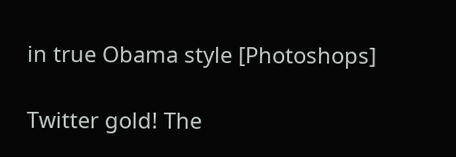in true Obama style [Photoshops]

Twitter gold! The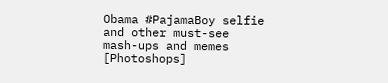Obama #PajamaBoy selfie and other must-see mash-ups and memes [Photoshops]